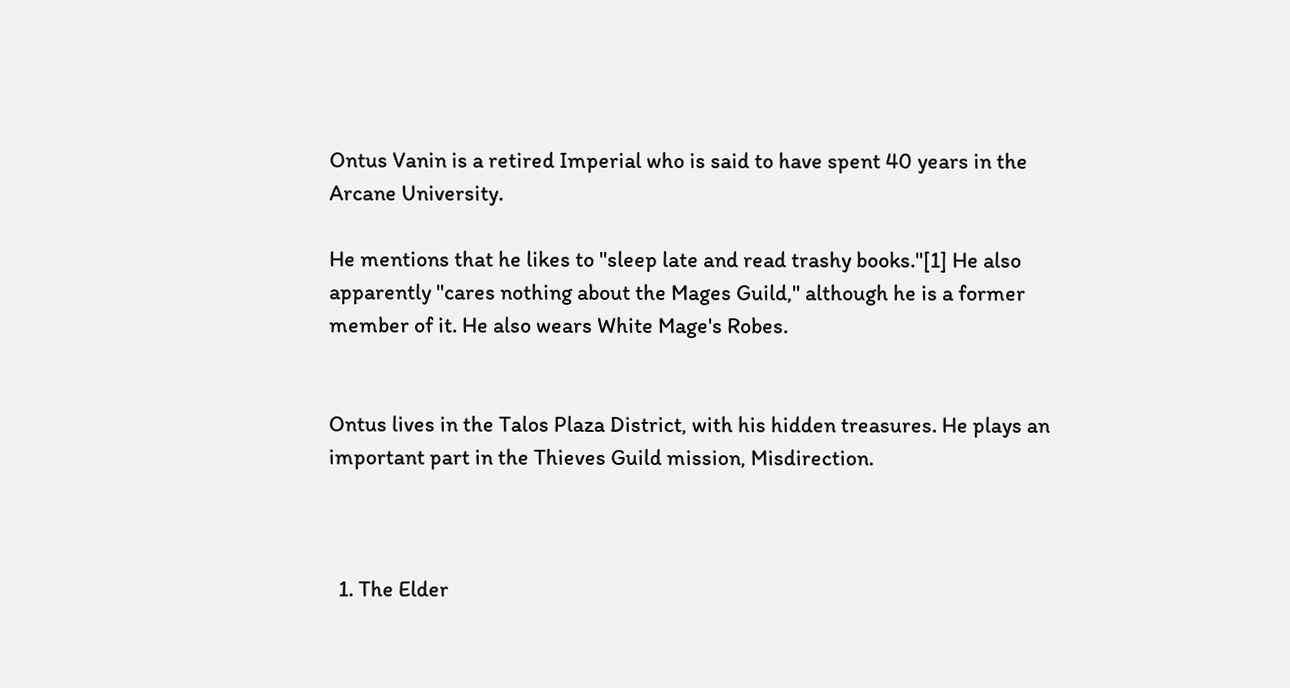Ontus Vanin is a retired Imperial who is said to have spent 40 years in the Arcane University.

He mentions that he likes to "sleep late and read trashy books."[1] He also apparently "cares nothing about the Mages Guild," although he is a former member of it. He also wears White Mage's Robes.


Ontus lives in the Talos Plaza District, with his hidden treasures. He plays an important part in the Thieves Guild mission, Misdirection.



  1. The Elder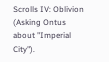Scrolls IV: Oblivion (Asking Ontus about "Imperial City").